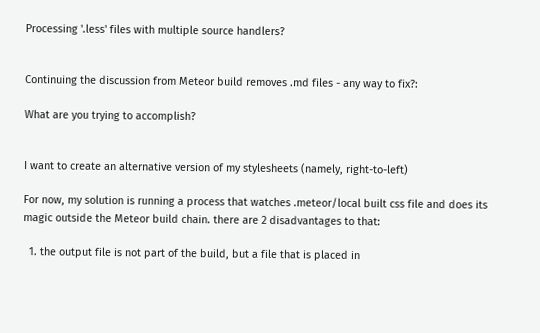Processing '.less' files with multiple source handlers?


Continuing the discussion from Meteor build removes .md files - any way to fix?:

What are you trying to accomplish?


I want to create an alternative version of my stylesheets (namely, right-to-left)

For now, my solution is running a process that watches .meteor/local built css file and does its magic outside the Meteor build chain. there are 2 disadvantages to that:

  1. the output file is not part of the build, but a file that is placed in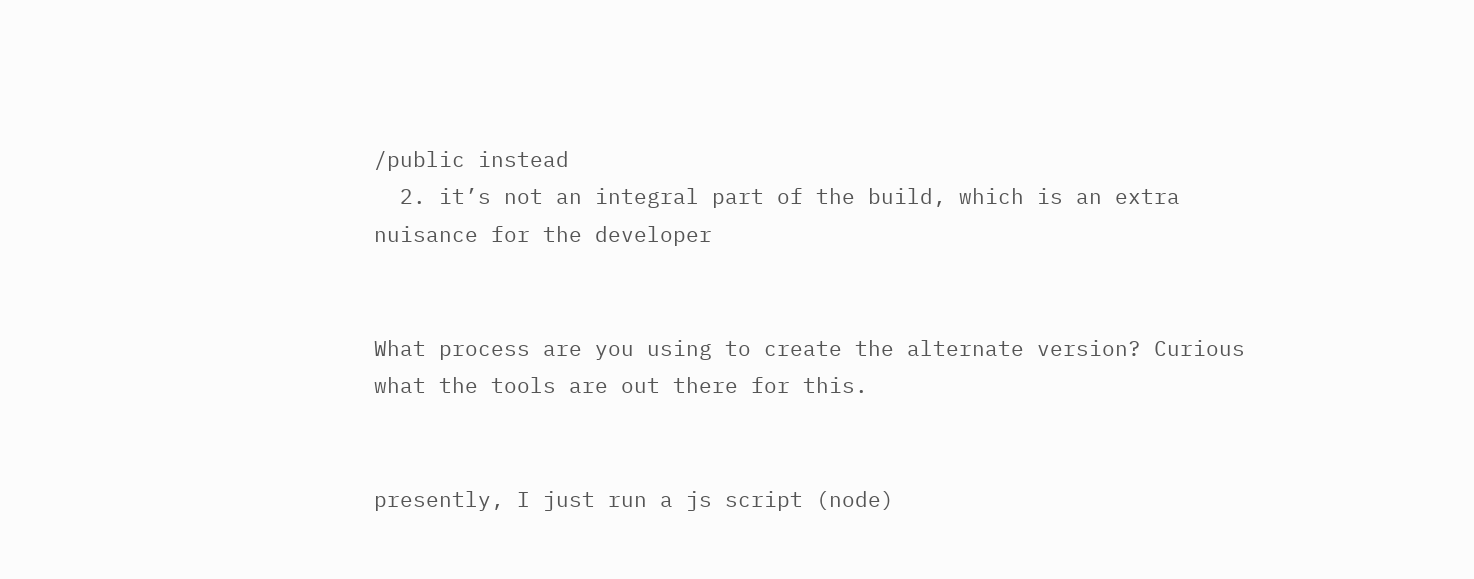/public instead
  2. it’s not an integral part of the build, which is an extra nuisance for the developer


What process are you using to create the alternate version? Curious what the tools are out there for this.


presently, I just run a js script (node)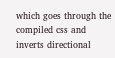which goes through the compiled css and inverts directional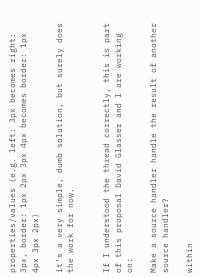properties/values (e.g. left: 3px becomes right: 3px, border: 1px 2px 3px 4px becomes border: 1px 4px 3px 2px)

it’s a very simple, dumb solution, but surely does the work for now.


If I understood the thread correctly, this is part of this proposal David Glasser and I are working on:

Make a source handler handle the result of another source handler?

within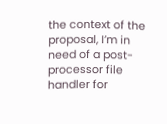the context of the proposal, I’m in need of a post-processor file handler for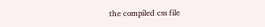the compiled css file